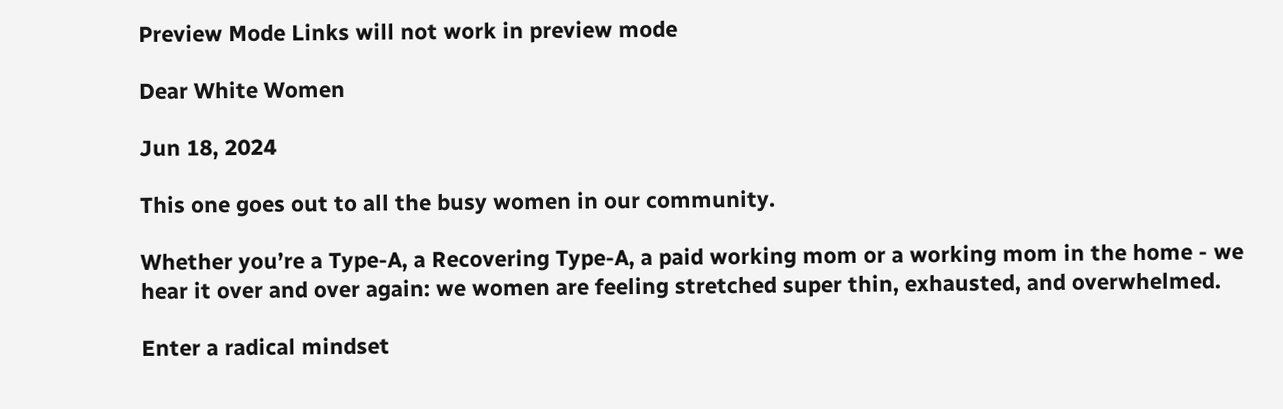Preview Mode Links will not work in preview mode

Dear White Women

Jun 18, 2024

This one goes out to all the busy women in our community.

Whether you’re a Type-A, a Recovering Type-A, a paid working mom or a working mom in the home - we hear it over and over again: we women are feeling stretched super thin, exhausted, and overwhelmed.

Enter a radical mindset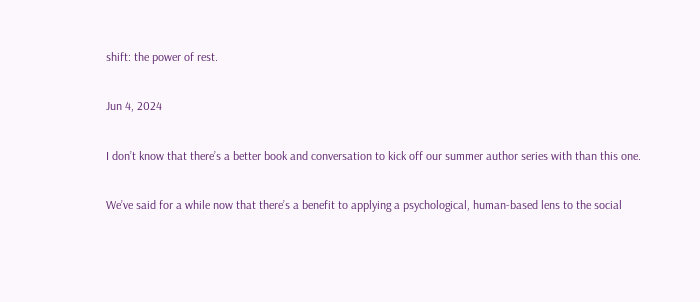shift: the power of rest.

Jun 4, 2024

I don’t know that there’s a better book and conversation to kick off our summer author series with than this one.

We’ve said for a while now that there’s a benefit to applying a psychological, human-based lens to the social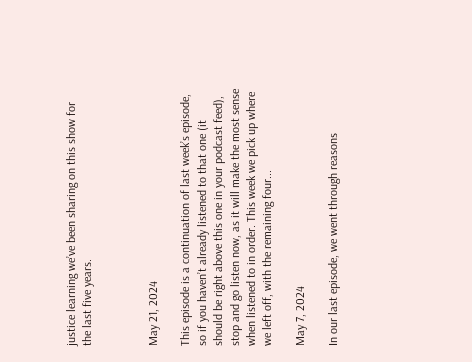justice learning we’ve been sharing on this show for the last five years.



May 21, 2024

This episode is a continuation of last week’s episode, so if you haven’t already listened to that one (it should be right above this one in your podcast feed), stop and go listen now, as it will make the most sense when listened to in order. This week we pick up where we left off, with the remaining four...

May 7, 2024

In our last episode, we went through reasons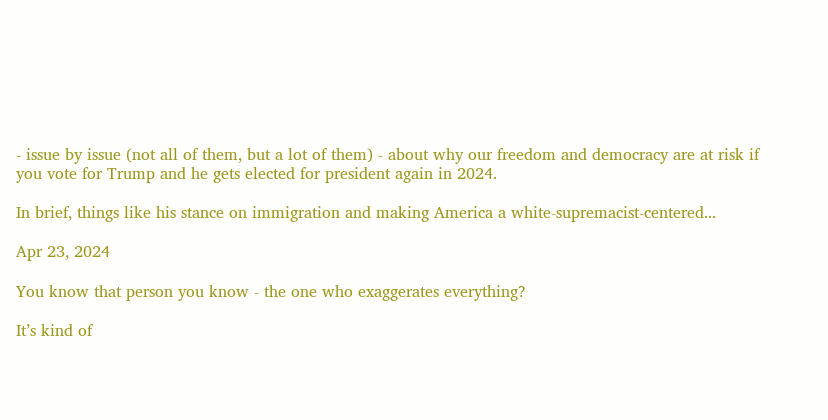- issue by issue (not all of them, but a lot of them) - about why our freedom and democracy are at risk if you vote for Trump and he gets elected for president again in 2024.

In brief, things like his stance on immigration and making America a white-supremacist-centered...

Apr 23, 2024

You know that person you know - the one who exaggerates everything?

It’s kind of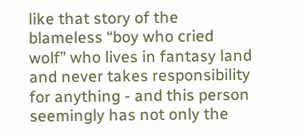like that story of the blameless “boy who cried wolf” who lives in fantasy land and never takes responsibility for anything - and this person seemingly has not only the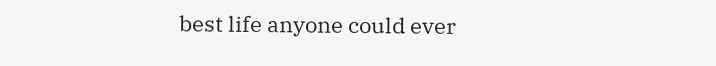best life anyone could ever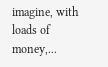imagine, with loads of money,...